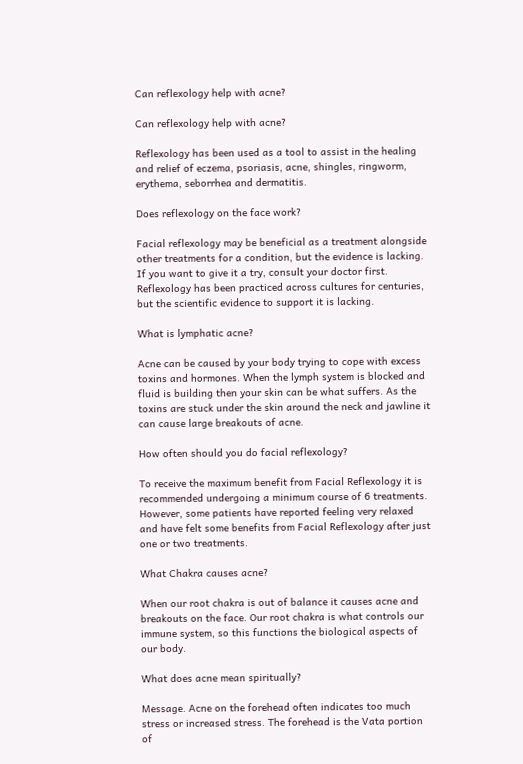Can reflexology help with acne?

Can reflexology help with acne?

Reflexology has been used as a tool to assist in the healing and relief of eczema, psoriasis, acne, shingles, ringworm, erythema, seborrhea and dermatitis.

Does reflexology on the face work?

Facial reflexology may be beneficial as a treatment alongside other treatments for a condition, but the evidence is lacking. If you want to give it a try, consult your doctor first. Reflexology has been practiced across cultures for centuries, but the scientific evidence to support it is lacking.

What is lymphatic acne?

Acne can be caused by your body trying to cope with excess toxins and hormones. When the lymph system is blocked and fluid is building then your skin can be what suffers. As the toxins are stuck under the skin around the neck and jawline it can cause large breakouts of acne.

How often should you do facial reflexology?

To receive the maximum benefit from Facial Reflexology it is recommended undergoing a minimum course of 6 treatments. However, some patients have reported feeling very relaxed and have felt some benefits from Facial Reflexology after just one or two treatments.

What Chakra causes acne?

When our root chakra is out of balance it causes acne and breakouts on the face. Our root chakra is what controls our immune system, so this functions the biological aspects of our body.

What does acne mean spiritually?

Message. Acne on the forehead often indicates too much stress or increased stress. The forehead is the Vata portion of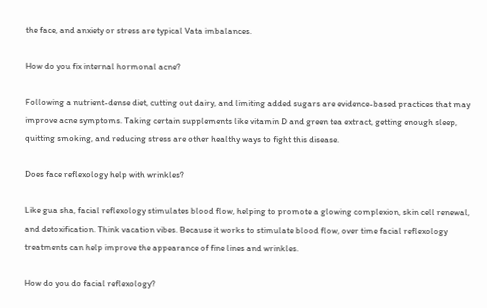the face, and anxiety or stress are typical Vata imbalances.

How do you fix internal hormonal acne?

Following a nutrient-dense diet, cutting out dairy, and limiting added sugars are evidence-based practices that may improve acne symptoms. Taking certain supplements like vitamin D and green tea extract, getting enough sleep, quitting smoking, and reducing stress are other healthy ways to fight this disease.

Does face reflexology help with wrinkles?

Like gua sha, facial reflexology stimulates blood flow, helping to promote a glowing complexion, skin cell renewal, and detoxification. Think vacation vibes. Because it works to stimulate blood flow, over time facial reflexology treatments can help improve the appearance of fine lines and wrinkles.

How do you do facial reflexology?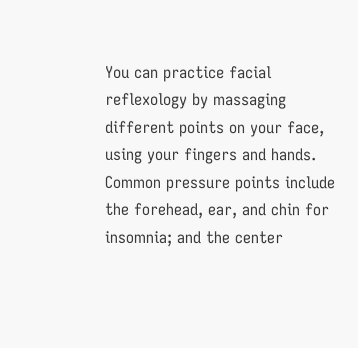You can practice facial reflexology by massaging different points on your face, using your fingers and hands. Common pressure points include the forehead, ear, and chin for insomnia; and the center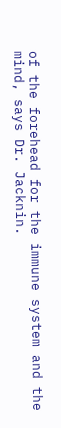of the forehead for the immune system and the mind, says Dr. Jacknin.